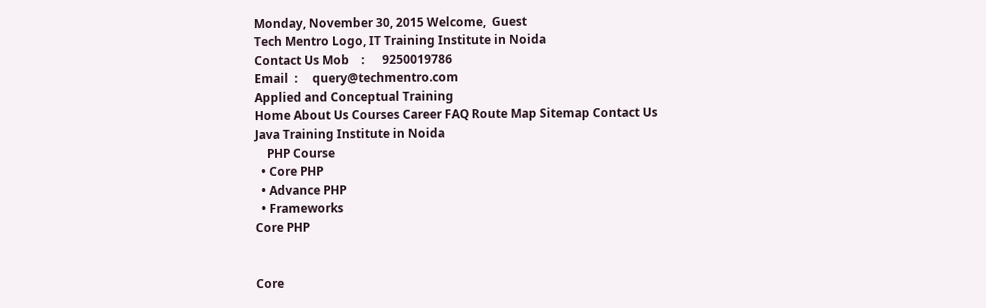Monday, November 30, 2015 Welcome,  Guest
Tech Mentro Logo, IT Training Institute in Noida
Contact Us Mob    :      9250019786
Email  :     query@techmentro.com
Applied and Conceptual Training
Home About Us Courses Career FAQ Route Map Sitemap Contact Us
Java Training Institute in Noida
    PHP Course
  • Core PHP
  • Advance PHP
  • Frameworks
Core PHP


Core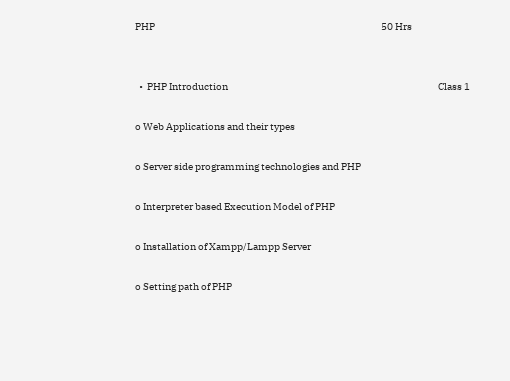PHP                                                                                                                 50 Hrs


  •  PHP Introduction                                                                                                         Class 1

o Web Applications and their types

o Server side programming technologies and PHP

o Interpreter based Execution Model of PHP

o Installation of Xampp/Lampp Server

o Setting path of PHP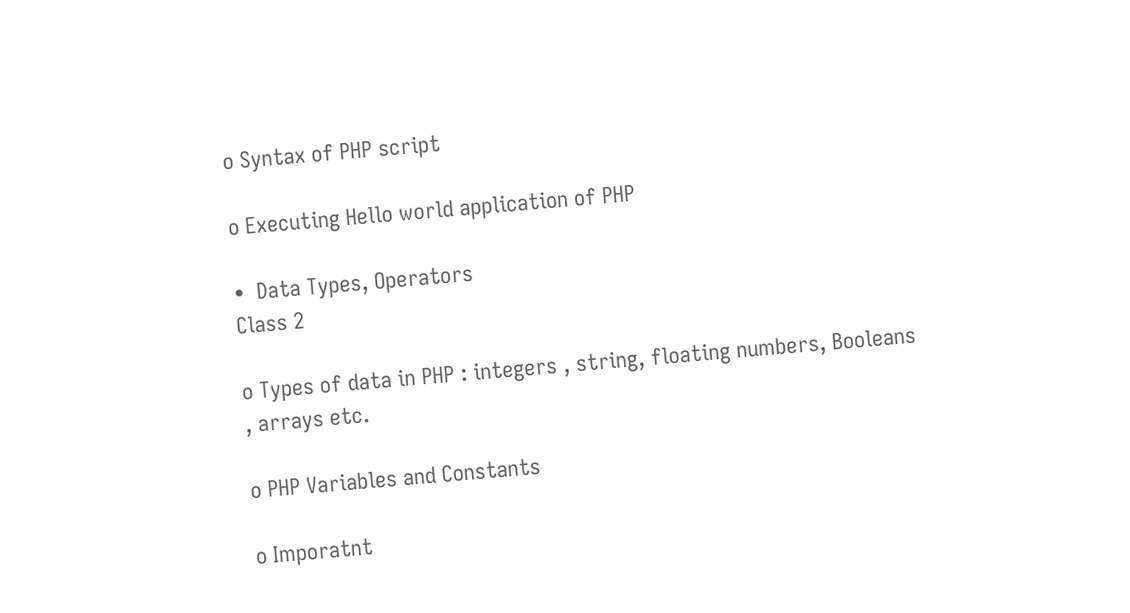o Syntax of PHP script

o Executing Hello world application of PHP

•  Data Types, Operators                                                                                                    Class 2

o Types of data in PHP : integers , string, floating numbers, Booleans , arrays etc.

o PHP Variables and Constants

o Imporatnt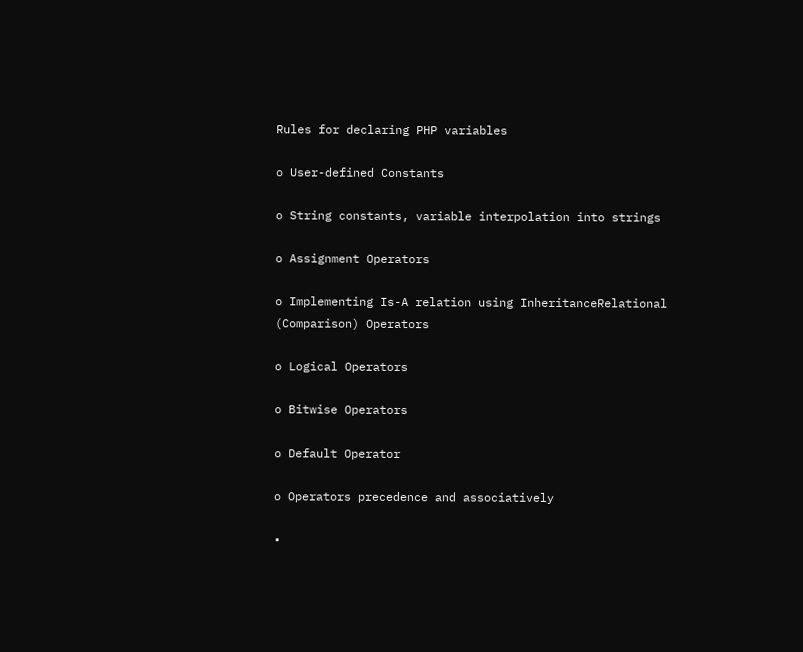Rules for declaring PHP variables

o User-defined Constants

o String constants, variable interpolation into strings

o Assignment Operators

o Implementing Is-A relation using InheritanceRelational (Comparison) Operators

o Logical Operators

o Bitwise Operators

o Default Operator

o Operators precedence and associatively

•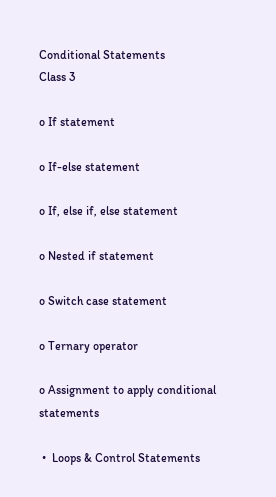Conditional Statements                                                                                                      Class 3

o If statement

o If-else statement

o If, else if, else statement

o Nested if statement

o Switch case statement

o Ternary operator

o Assignment to apply conditional statements

 •  Loops & Control Statements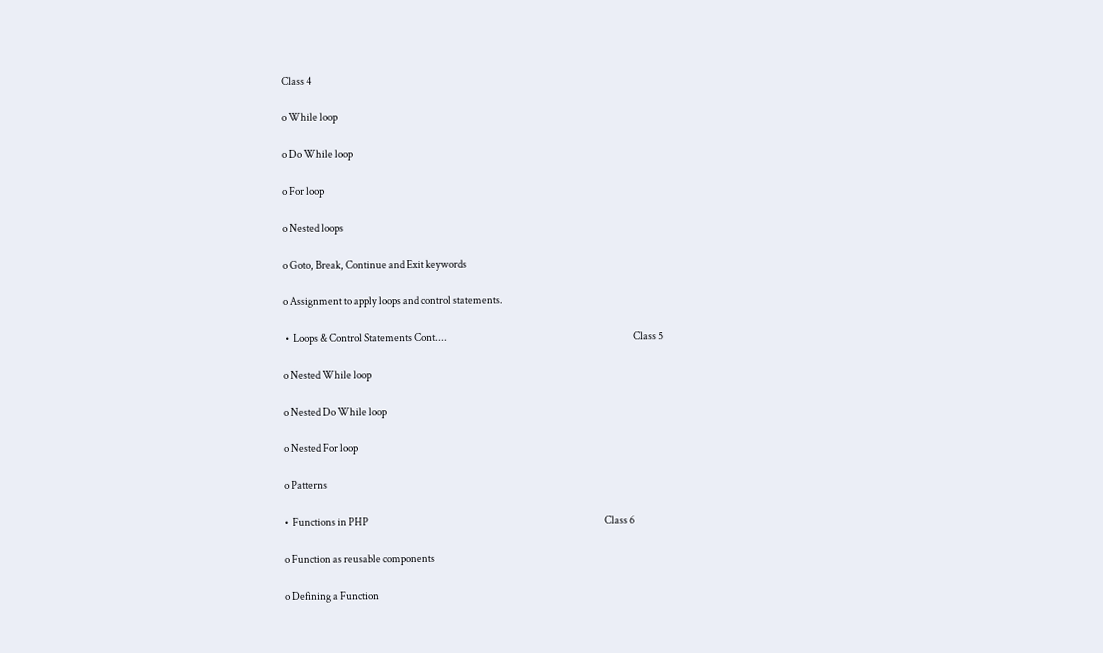Class 4

o While loop

o Do While loop

o For loop

o Nested loops

o Goto, Break, Continue and Exit keywords

o Assignment to apply loops and control statements.

 •  Loops & Control Statements Cont....                                                                                             Class 5

o Nested While loop

o Nested Do While loop

o Nested For loop

o Patterns

•  Functions in PHP                                                                                                                      Class 6

o Function as reusable components

o Defining a Function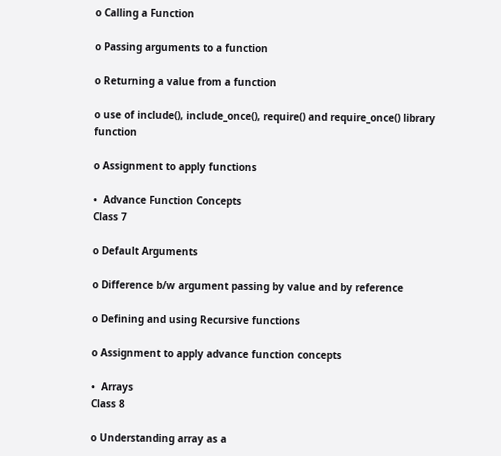o Calling a Function

o Passing arguments to a function

o Returning a value from a function

o use of include(), include_once(), require() and require_once() library function

o Assignment to apply functions

•  Advance Function Concepts                                                                                                   Class 7

o Default Arguments

o Difference b/w argument passing by value and by reference

o Defining and using Recursive functions

o Assignment to apply advance function concepts

•  Arrays                                                                                                                                    Class 8

o Understanding array as a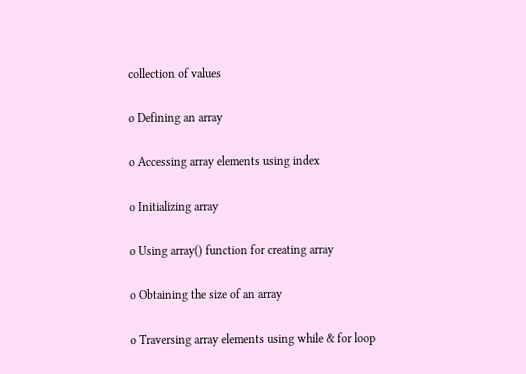collection of values

o Defining an array

o Accessing array elements using index

o Initializing array

o Using array() function for creating array

o Obtaining the size of an array

o Traversing array elements using while & for loop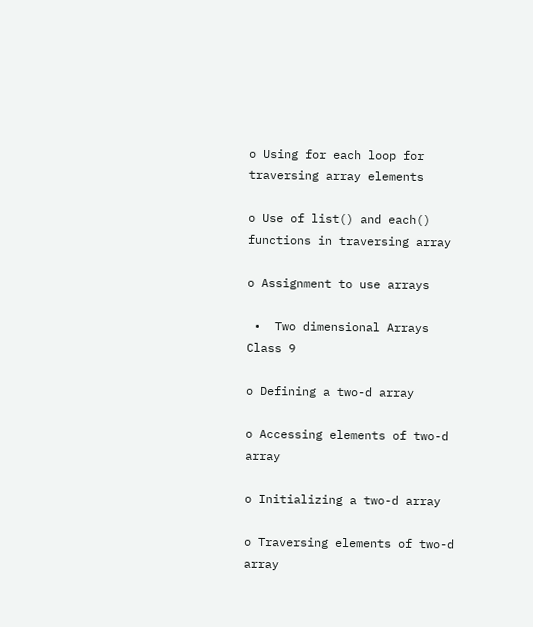o Using for each loop for traversing array elements

o Use of list() and each() functions in traversing array

o Assignment to use arrays

 •  Two dimensional Arrays                                                                                                    Class 9

o Defining a two-d array

o Accessing elements of two-d array

o Initializing a two-d array

o Traversing elements of two-d array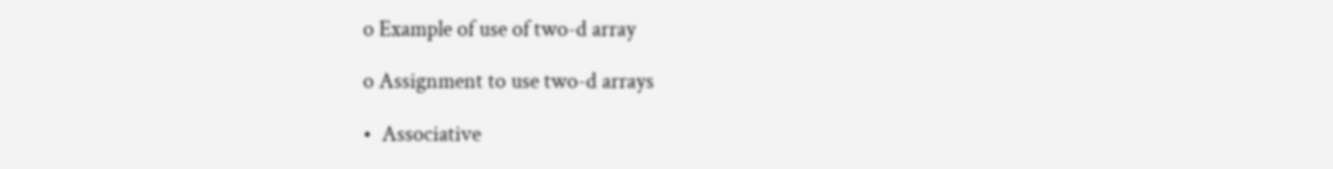o Example of use of two-d array

o Assignment to use two-d arrays

•  Associative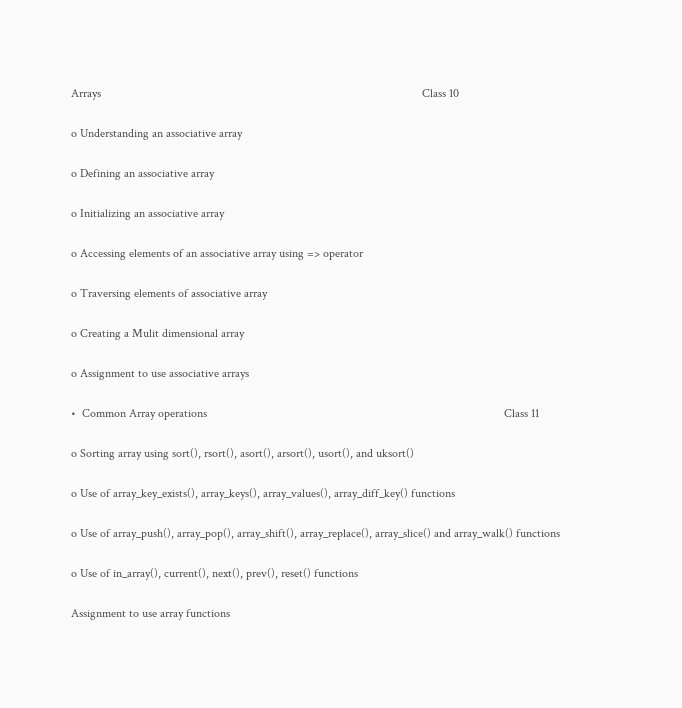Arrays                                                                                                           Class 10

o Understanding an associative array

o Defining an associative array

o Initializing an associative array

o Accessing elements of an associative array using => operator

o Traversing elements of associative array

o Creating a Mulit dimensional array

o Assignment to use associative arrays

•  Common Array operations                                                                                                   Class 11

o Sorting array using sort(), rsort(), asort(), arsort(), usort(), and uksort()

o Use of array_key_exists(), array_keys(), array_values(), array_diff_key() functions

o Use of array_push(), array_pop(), array_shift(), array_replace(), array_slice() and array_walk() functions

o Use of in_array(), current(), next(), prev(), reset() functions

Assignment to use array functions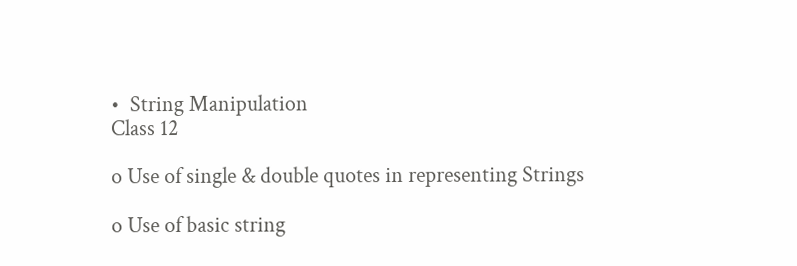•  String Manipulation                                                                                                            Class 12

o Use of single & double quotes in representing Strings

o Use of basic string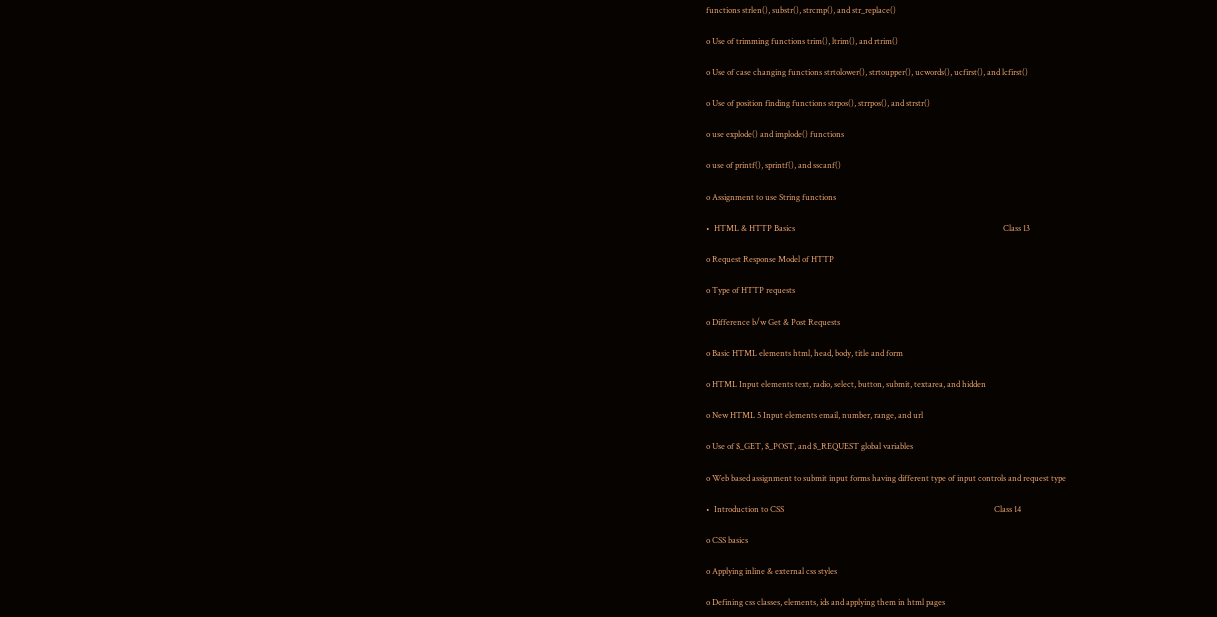functions strlen(), substr(), strcmp(), and str_replace()

o Use of trimming functions trim(), ltrim(), and rtrim()

o Use of case changing functions strtolower(), strtoupper(), ucwords(), ucfirst(), and lcfirst()

o Use of position finding functions strpos(), strrpos(), and strstr()

o use explode() and implode() functions

o use of printf(), sprintf(), and sscanf()

o Assignment to use String functions

•  HTML & HTTP Basics                                                                                                        Class 13

o Request Response Model of HTTP

o Type of HTTP requests

o Difference b/w Get & Post Requests

o Basic HTML elements html, head, body, title and form

o HTML Input elements text, radio, select, button, submit, textarea, and hidden

o New HTML 5 Input elements email, number, range, and url

o Use of $_GET, $_POST, and $_REQUEST global variables

o Web based assignment to submit input forms having different type of input controls and request type

•  Introduction to CSS                                                                                                         Class 14

o CSS basics

o Applying inline & external css styles

o Defining css classes, elements, ids and applying them in html pages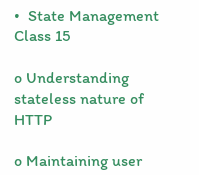•  State Management                                                                                                         Class 15

o Understanding stateless nature of HTTP

o Maintaining user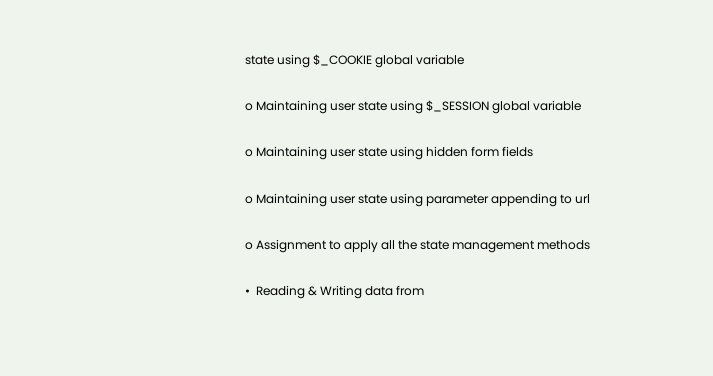state using $_COOKIE global variable

o Maintaining user state using $_SESSION global variable

o Maintaining user state using hidden form fields

o Maintaining user state using parameter appending to url

o Assignment to apply all the state management methods

•  Reading & Writing data from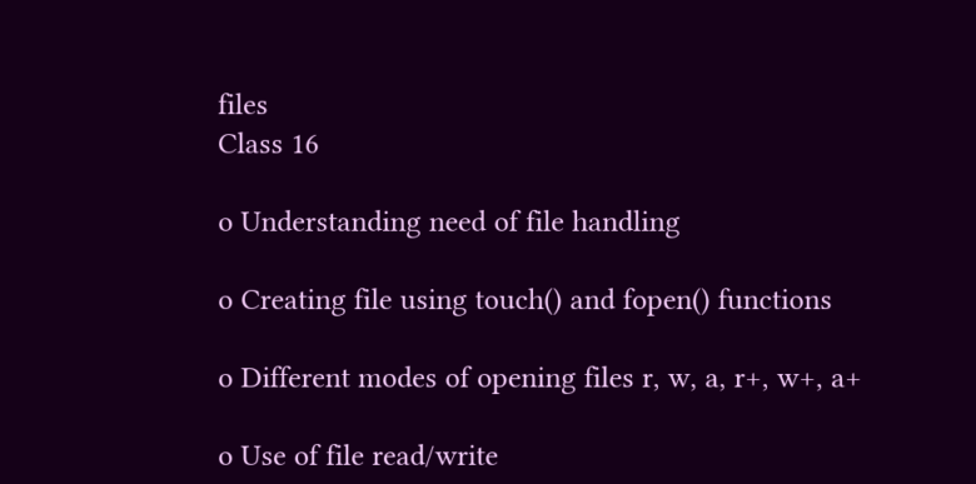files                                                                                               Class 16

o Understanding need of file handling

o Creating file using touch() and fopen() functions

o Different modes of opening files r, w, a, r+, w+, a+

o Use of file read/write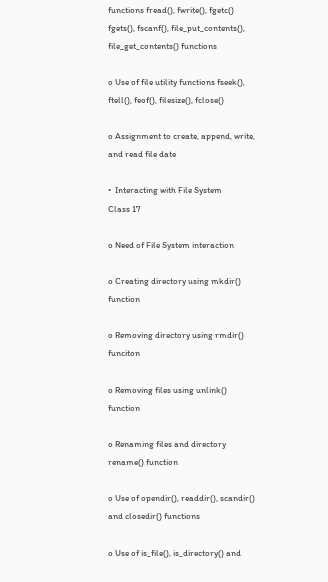functions fread(), fwrite(), fgetc() fgets(), fscanf(), file_put_contents(), file_get_contents() functions

o Use of file utility functions fseek(), ftell(), feof(), filesize(), fclose()

o Assignment to create, append, write, and read file date

•  Interacting with File System                                                                                                      Class 17

o Need of File System interaction

o Creating directory using mkdir() function

o Removing directory using rmdir() funciton

o Removing files using unlink() function

o Renaming files and directory rename() function

o Use of opendir(), readdir(), scandir() and closedir() functions

o Use of is_file(), is_directory() and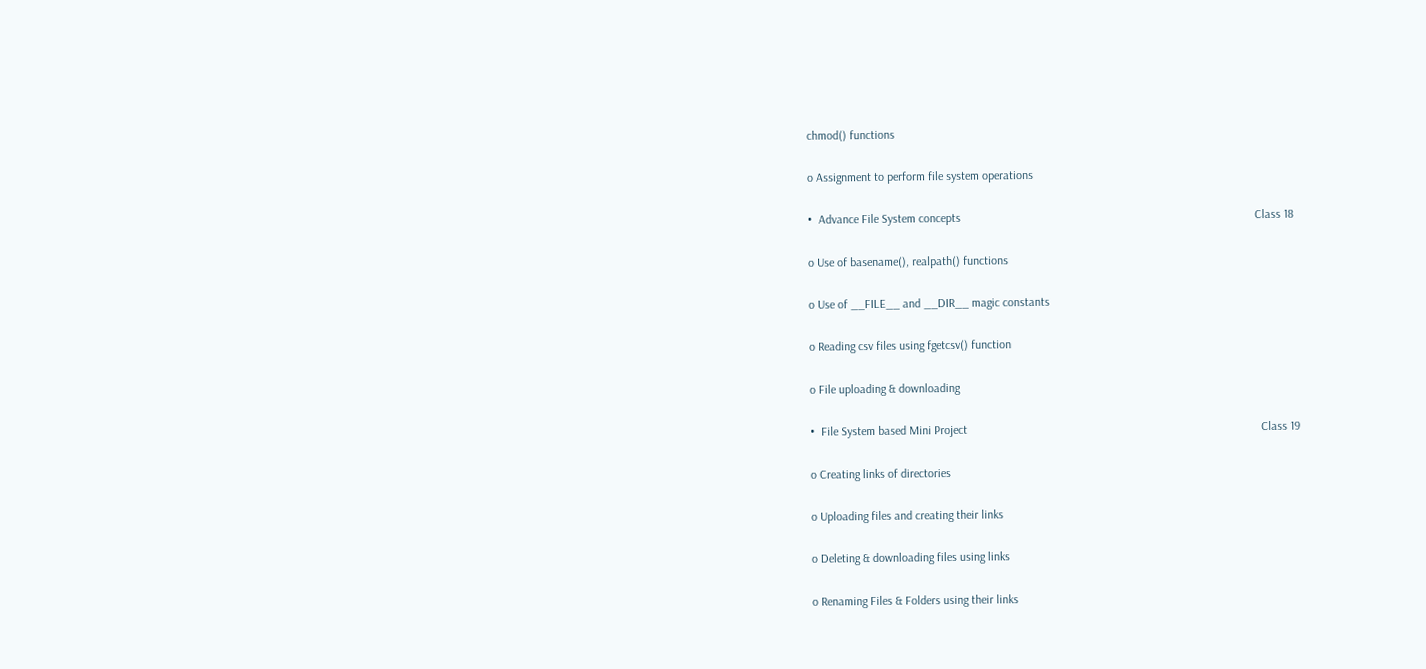chmod() functions

o Assignment to perform file system operations

•  Advance File System concepts                                                                                                  Class 18

o Use of basename(), realpath() functions

o Use of __FILE__ and __DIR__ magic constants

o Reading csv files using fgetcsv() function

o File uploading & downloading

•  File System based Mini Project                                                                                                  Class 19

o Creating links of directories

o Uploading files and creating their links

o Deleting & downloading files using links

o Renaming Files & Folders using their links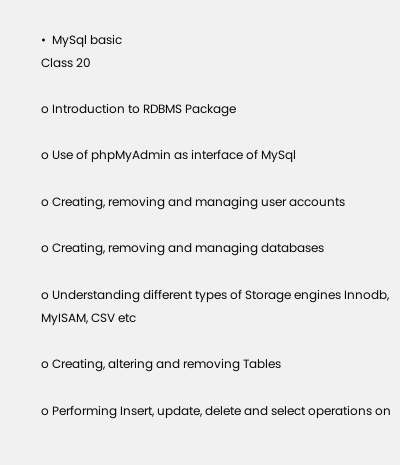•  MySql basic                                                                                                                                 Class 20

o Introduction to RDBMS Package

o Use of phpMyAdmin as interface of MySql

o Creating, removing and managing user accounts

o Creating, removing and managing databases

o Understanding different types of Storage engines Innodb, MyISAM, CSV etc

o Creating, altering and removing Tables

o Performing Insert, update, delete and select operations on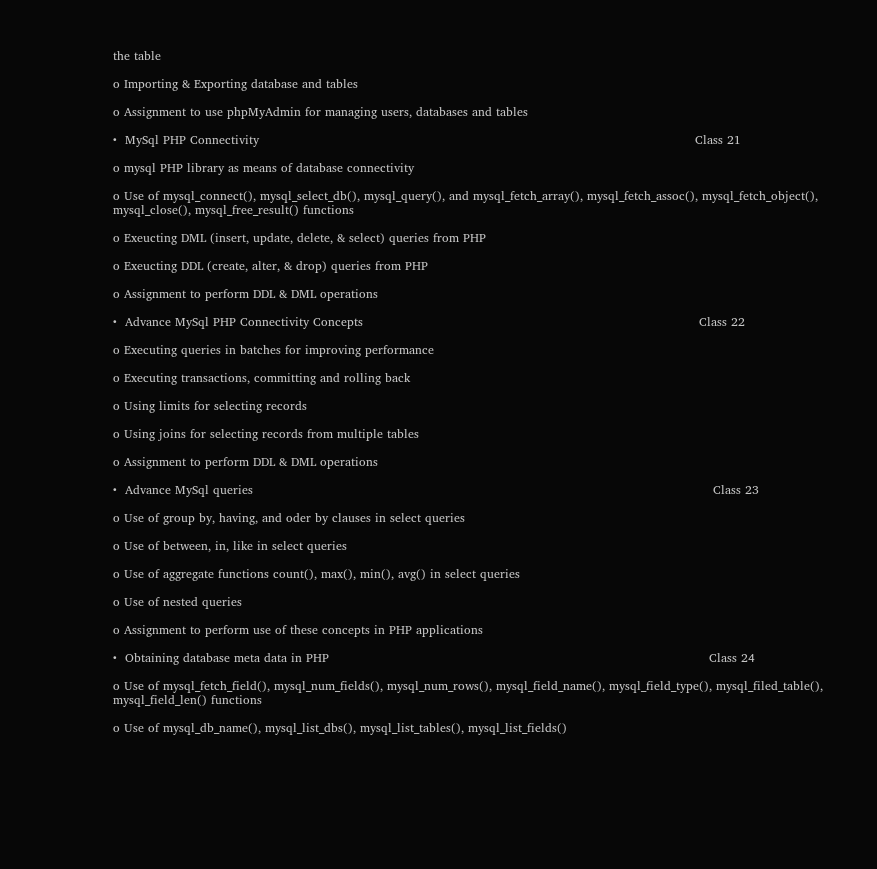the table

o Importing & Exporting database and tables

o Assignment to use phpMyAdmin for managing users, databases and tables

•  MySql PHP Connectivity                                                                                                             Class 21

o mysql PHP library as means of database connectivity

o Use of mysql_connect(), mysql_select_db(), mysql_query(), and mysql_fetch_array(), mysql_fetch_assoc(), mysql_fetch_object(), mysql_close(), mysql_free_result() functions

o Exeucting DML (insert, update, delete, & select) queries from PHP

o Exeucting DDL (create, alter, & drop) queries from PHP

o Assignment to perform DDL & DML operations

•  Advance MySql PHP Connectivity Concepts                                                                                    Class 22

o Executing queries in batches for improving performance

o Executing transactions, committing and rolling back

o Using limits for selecting records

o Using joins for selecting records from multiple tables

o Assignment to perform DDL & DML operations

•  Advance MySql queries                                                                                                                   Class 23

o Use of group by, having, and oder by clauses in select queries

o Use of between, in, like in select queries

o Use of aggregate functions count(), max(), min(), avg() in select queries

o Use of nested queries

o Assignment to perform use of these concepts in PHP applications

•  Obtaining database meta data in PHP                                                                                               Class 24

o Use of mysql_fetch_field(), mysql_num_fields(), mysql_num_rows(), mysql_field_name(), mysql_field_type(), mysql_filed_table(), mysql_field_len() functions

o Use of mysql_db_name(), mysql_list_dbs(), mysql_list_tables(), mysql_list_fields()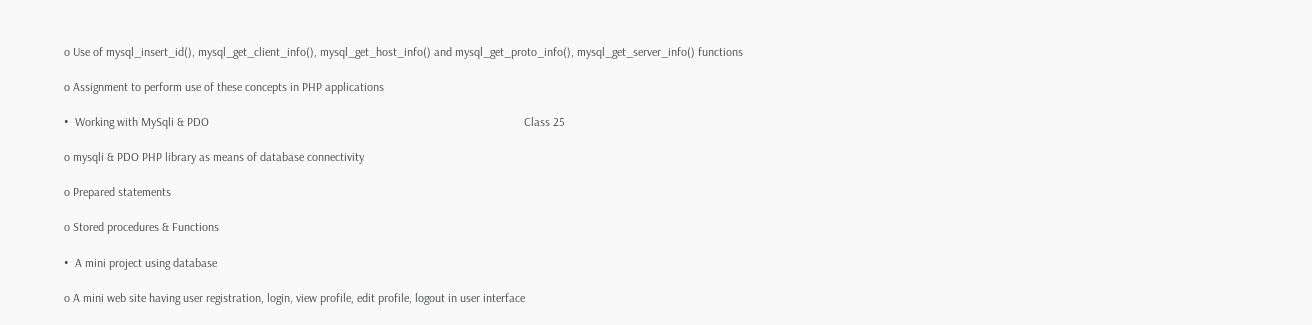o Use of mysql_insert_id(), mysql_get_client_info(), mysql_get_host_info() and mysql_get_proto_info(), mysql_get_server_info() functions

o Assignment to perform use of these concepts in PHP applications

•  Working with MySqli & PDO                                                                                                         Class 25

o mysqli & PDO PHP library as means of database connectivity

o Prepared statements

o Stored procedures & Functions

•  A mini project using database

o A mini web site having user registration, login, view profile, edit profile, logout in user interface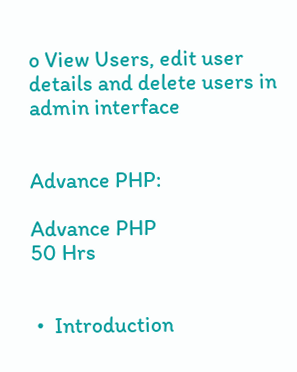o View Users, edit user details and delete users in admin interface


Advance PHP:

Advance PHP                                                                                                                 50 Hrs


 •  Introduction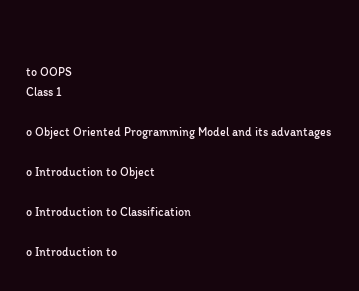to OOPS                                                                                                  Class 1

o Object Oriented Programming Model and its advantages

o Introduction to Object

o Introduction to Classification

o Introduction to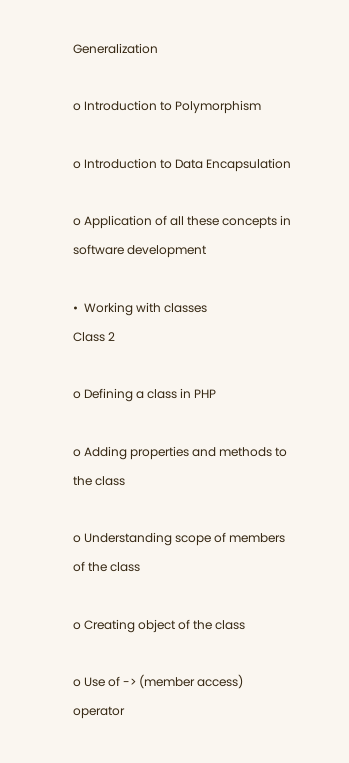Generalization

o Introduction to Polymorphism

o Introduction to Data Encapsulation

o Application of all these concepts in software development

•  Working with classes                                                                                                     Class 2

o Defining a class in PHP

o Adding properties and methods to the class

o Understanding scope of members of the class

o Creating object of the class

o Use of -> (member access) operator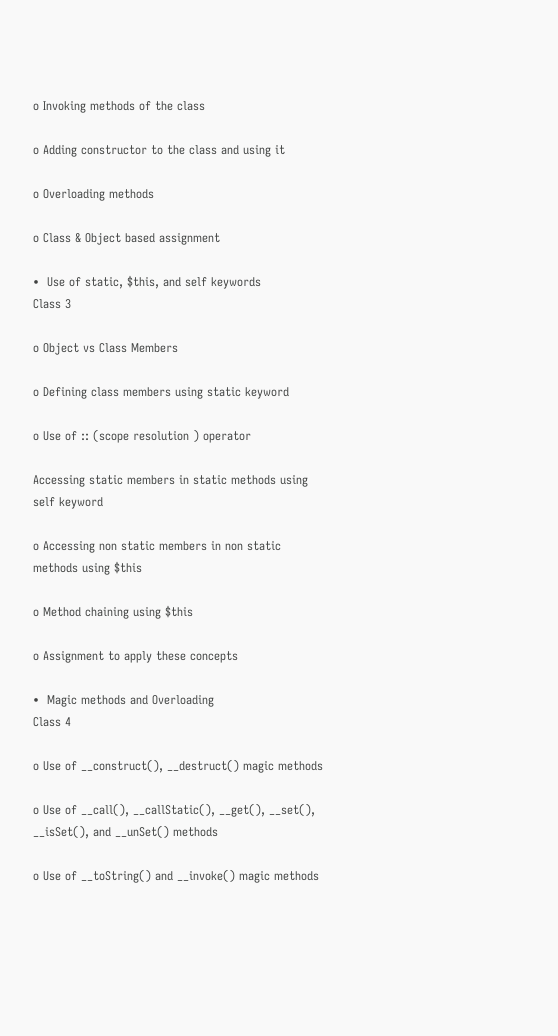o Invoking methods of the class

o Adding constructor to the class and using it

o Overloading methods

o Class & Object based assignment

•  Use of static, $this, and self keywords                                                                         Class 3

o Object vs Class Members

o Defining class members using static keyword

o Use of :: (scope resolution ) operator

Accessing static members in static methods using self keyword

o Accessing non static members in non static methods using $this

o Method chaining using $this

o Assignment to apply these concepts

•  Magic methods and Overloading                                                                                  Class 4

o Use of __construct(), __destruct() magic methods

o Use of __call(), __callStatic(), __get(), __set(), __isSet(), and __unSet() methods

o Use of __toString() and __invoke() magic methods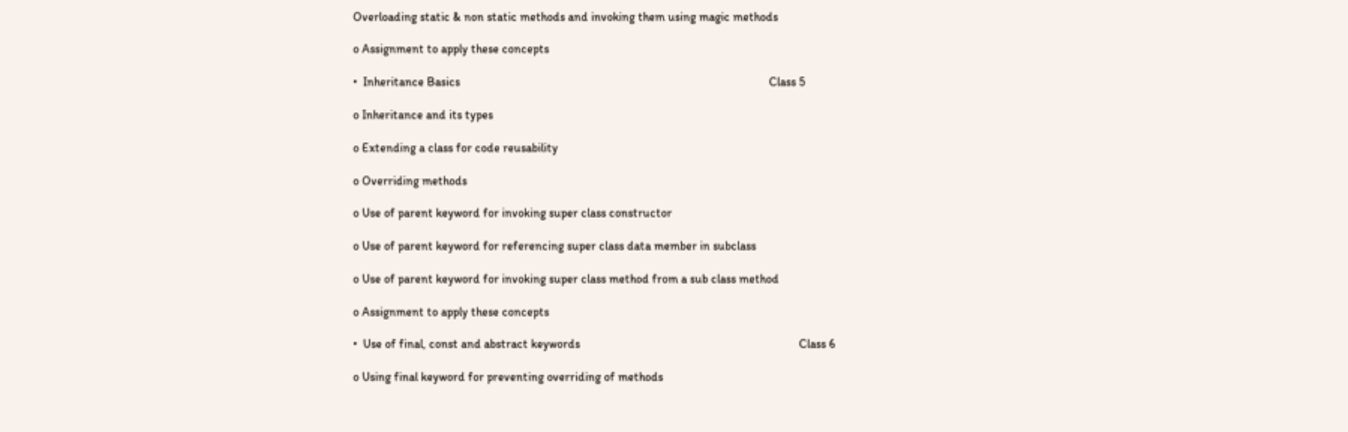Overloading static & non static methods and invoking them using magic methods

o Assignment to apply these concepts

•  Inheritance Basics                                                                                                       Class 5

o Inheritance and its types

o Extending a class for code reusability

o Overriding methods

o Use of parent keyword for invoking super class constructor

o Use of parent keyword for referencing super class data member in subclass

o Use of parent keyword for invoking super class method from a sub class method

o Assignment to apply these concepts

•  Use of final, const and abstract keywords                                                                         Class 6

o Using final keyword for preventing overriding of methods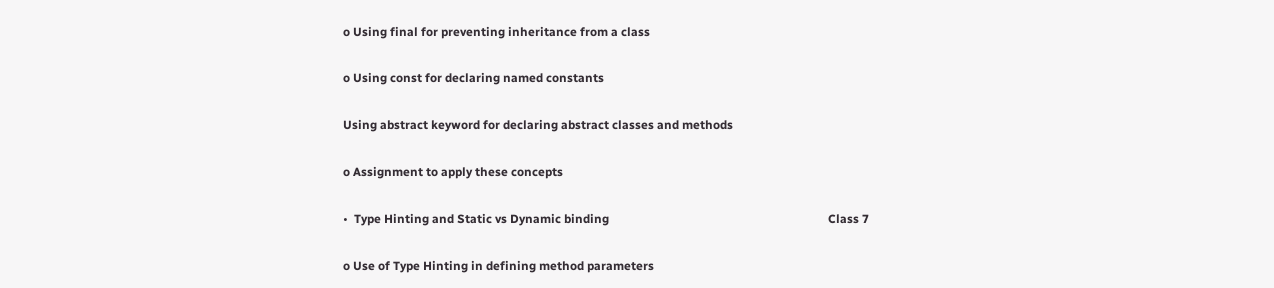o Using final for preventing inheritance from a class

o Using const for declaring named constants

Using abstract keyword for declaring abstract classes and methods

o Assignment to apply these concepts

•  Type Hinting and Static vs Dynamic binding                                                                         Class 7

o Use of Type Hinting in defining method parameters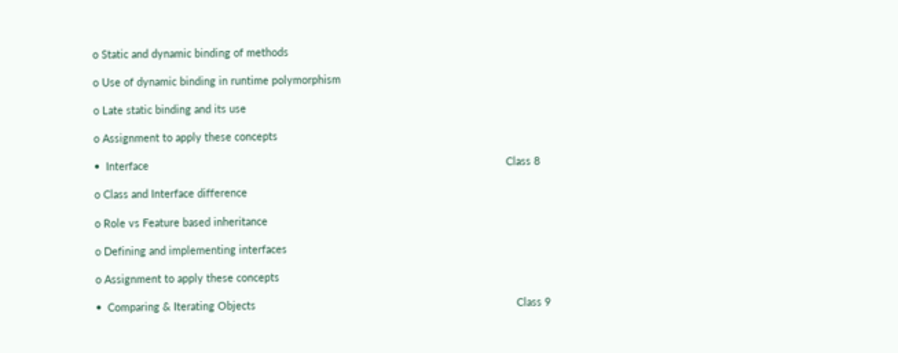o Static and dynamic binding of methods

o Use of dynamic binding in runtime polymorphism

o Late static binding and its use

o Assignment to apply these concepts

•  Interface                                                                                                                       Class 8

o Class and Interface difference

o Role vs Feature based inheritance

o Defining and implementing interfaces

o Assignment to apply these concepts

•  Comparing & Iterating Objects                                                                                       Class 9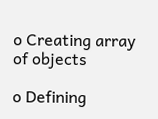o Creating array of objects

o Defining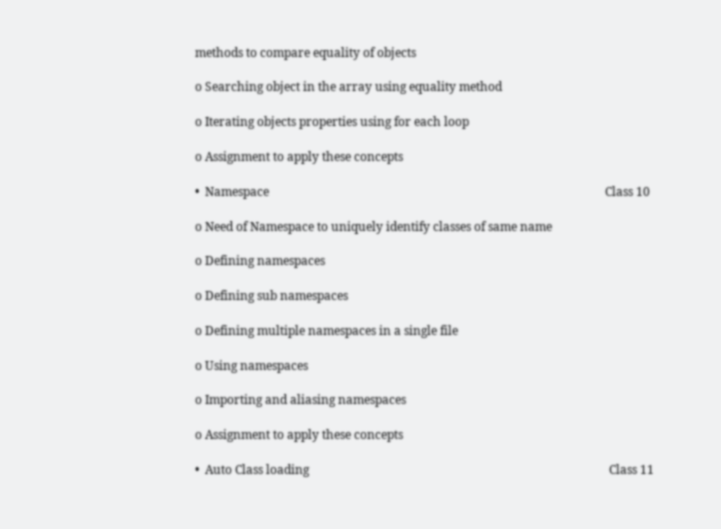methods to compare equality of objects

o Searching object in the array using equality method

o Iterating objects properties using for each loop

o Assignment to apply these concepts

•  Namespace                                                                                                                Class 10

o Need of Namespace to uniquely identify classes of same name

o Defining namespaces

o Defining sub namespaces

o Defining multiple namespaces in a single file

o Using namespaces

o Importing and aliasing namespaces

o Assignment to apply these concepts

•  Auto Class loading                                                                                                    Class 11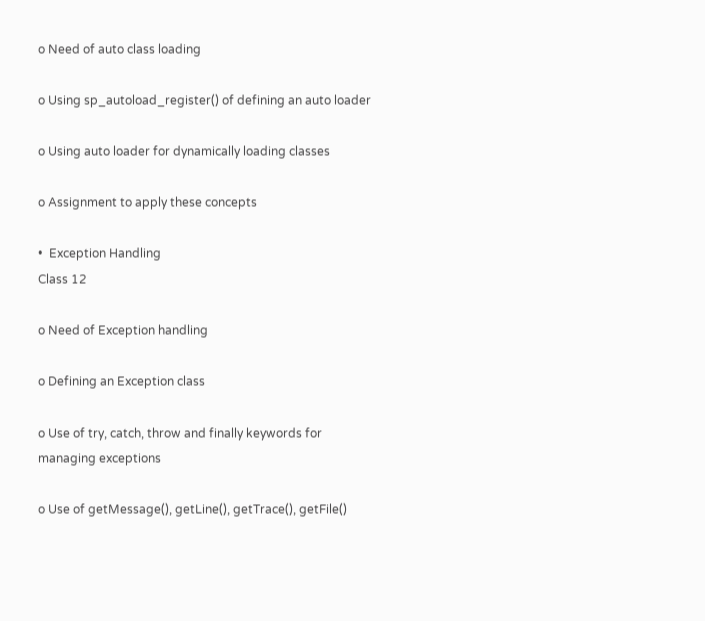o Need of auto class loading

o Using sp_autoload_register() of defining an auto loader

o Using auto loader for dynamically loading classes

o Assignment to apply these concepts

•  Exception Handling                                                                                                   Class 12

o Need of Exception handling

o Defining an Exception class

o Use of try, catch, throw and finally keywords for managing exceptions

o Use of getMessage(), getLine(), getTrace(), getFile()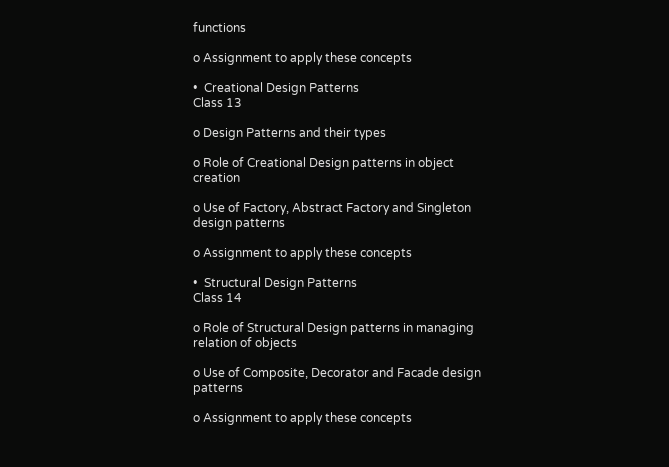functions

o Assignment to apply these concepts

•  Creational Design Patterns                                                                                         Class 13

o Design Patterns and their types

o Role of Creational Design patterns in object creation

o Use of Factory, Abstract Factory and Singleton design patterns

o Assignment to apply these concepts

•  Structural Design Patterns                                                                                        Class 14

o Role of Structural Design patterns in managing relation of objects

o Use of Composite, Decorator and Facade design patterns

o Assignment to apply these concepts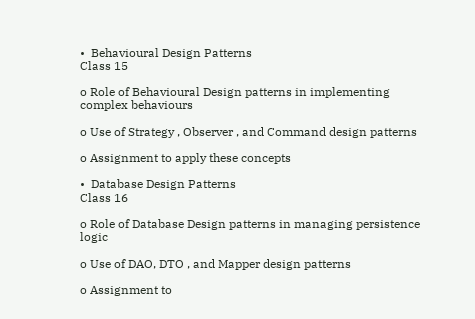•  Behavioural Design Patterns                                                                                        Class 15

o Role of Behavioural Design patterns in implementing complex behaviours

o Use of Strategy , Observer , and Command design patterns

o Assignment to apply these concepts

•  Database Design Patterns                                                                                         Class 16

o Role of Database Design patterns in managing persistence logic

o Use of DAO, DTO , and Mapper design patterns

o Assignment to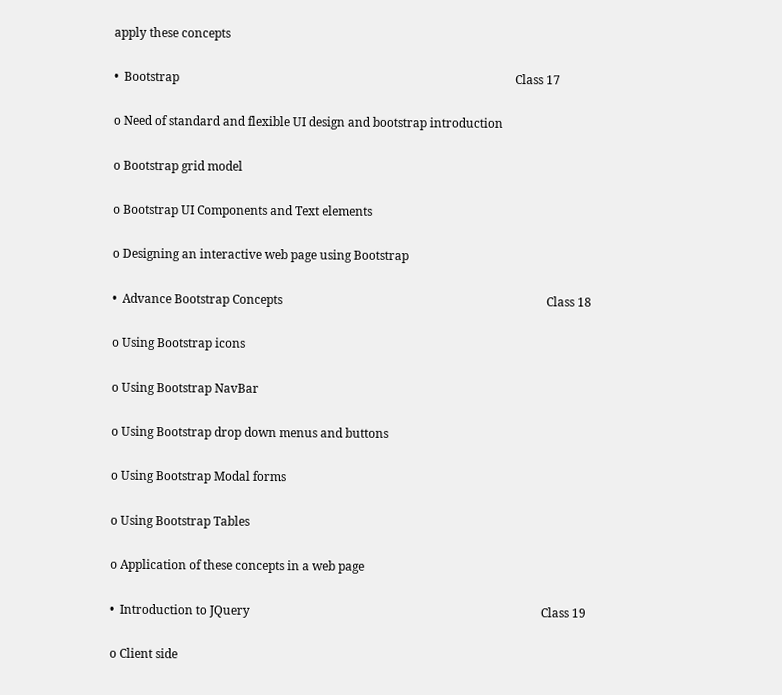apply these concepts

•  Bootstrap                                                                                                                Class 17

o Need of standard and flexible UI design and bootstrap introduction

o Bootstrap grid model

o Bootstrap UI Components and Text elements

o Designing an interactive web page using Bootstrap

•  Advance Bootstrap Concepts                                                                                        Class 18

o Using Bootstrap icons

o Using Bootstrap NavBar

o Using Bootstrap drop down menus and buttons

o Using Bootstrap Modal forms

o Using Bootstrap Tables

o Application of these concepts in a web page

•  Introduction to JQuery                                                                                                 Class 19

o Client side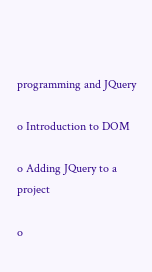programming and JQuery

o Introduction to DOM

o Adding JQuery to a project

o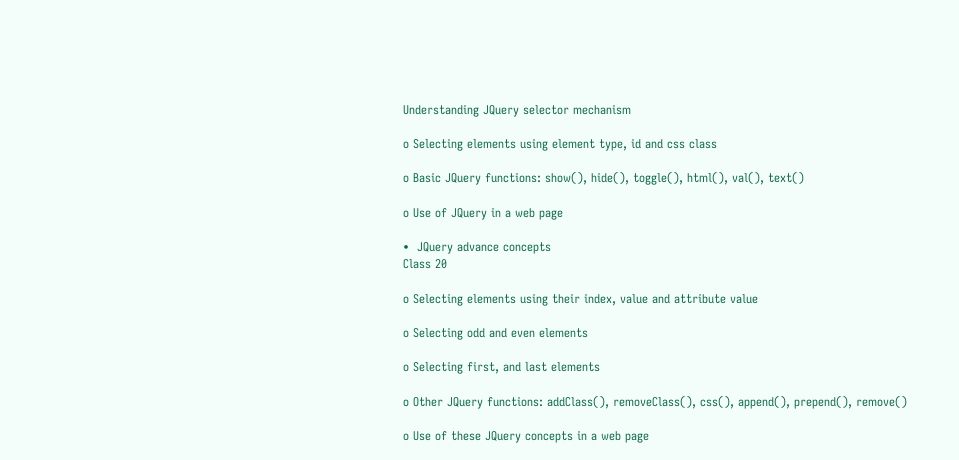Understanding JQuery selector mechanism

o Selecting elements using element type, id and css class

o Basic JQuery functions: show(), hide(), toggle(), html(), val(), text()

o Use of JQuery in a web page

•  JQuery advance concepts                                                                                             Class 20

o Selecting elements using their index, value and attribute value

o Selecting odd and even elements

o Selecting first, and last elements

o Other JQuery functions: addClass(), removeClass(), css(), append(), prepend(), remove()

o Use of these JQuery concepts in a web page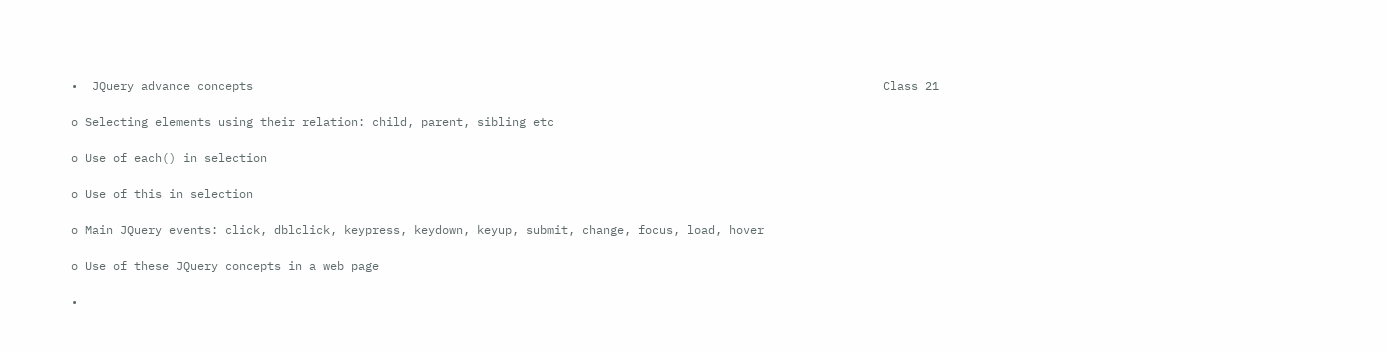•  JQuery advance concepts                                                                                          Class 21

o Selecting elements using their relation: child, parent, sibling etc

o Use of each() in selection

o Use of this in selection

o Main JQuery events: click, dblclick, keypress, keydown, keyup, submit, change, focus, load, hover

o Use of these JQuery concepts in a web page

•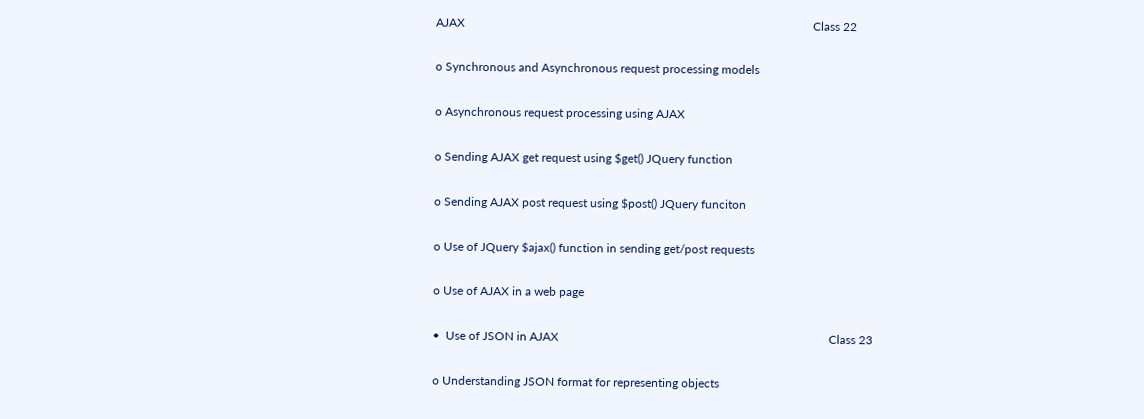AJAX                                                                                                                    Class 22

o Synchronous and Asynchronous request processing models

o Asynchronous request processing using AJAX

o Sending AJAX get request using $get() JQuery function

o Sending AJAX post request using $post() JQuery funciton

o Use of JQuery $ajax() function in sending get/post requests

o Use of AJAX in a web page

•  Use of JSON in AJAX                                                                                          Class 23

o Understanding JSON format for representing objects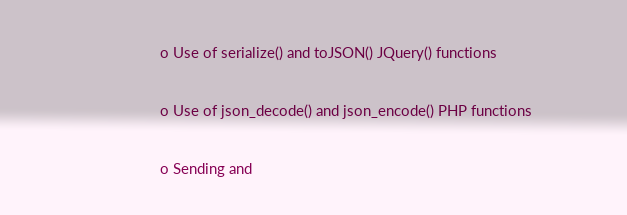o Use of serialize() and toJSON() JQuery() functions

o Use of json_decode() and json_encode() PHP functions

o Sending and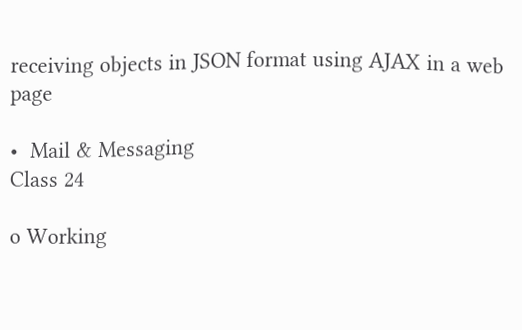receiving objects in JSON format using AJAX in a web page

•  Mail & Messaging                                                                                               Class 24

o Working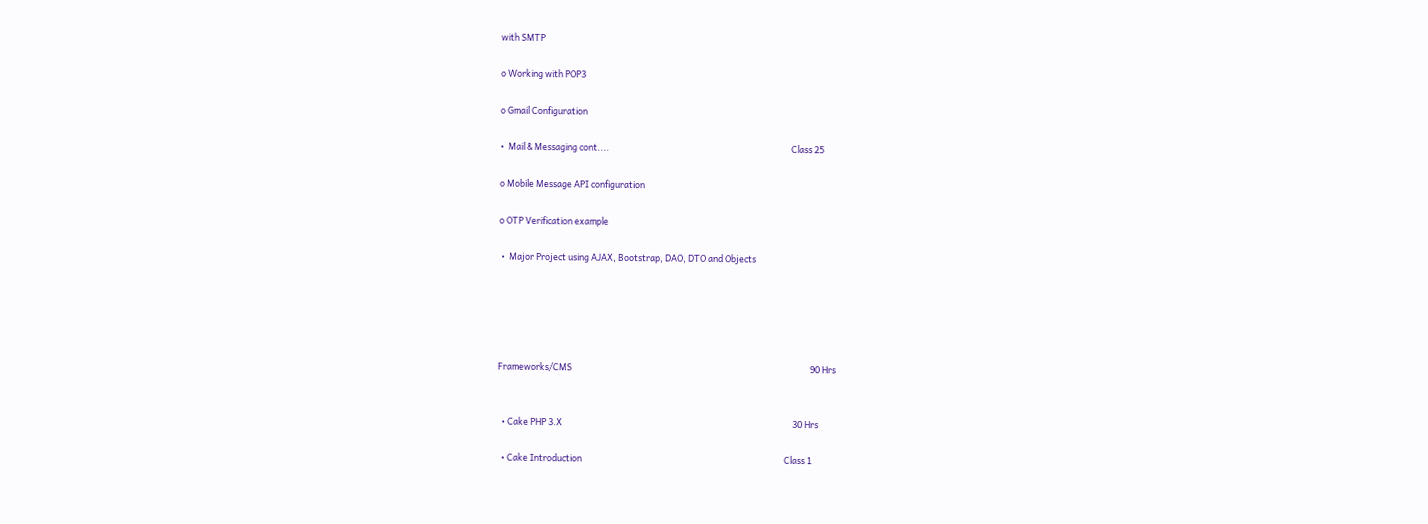with SMTP

o Working with POP3

o Gmail Configuration

•  Mail & Messaging cont....                                                                                           Class 25

o Mobile Message API configuration

o OTP Verification example

 •  Major Project using AJAX, Bootstrap, DAO, DTO and Objects





Frameworks/CMS                                                                                                                       90 Hrs


  • Cake PHP 3.X                                                                                                                   30 Hrs

  • Cake Introduction                                                                                                     Class 1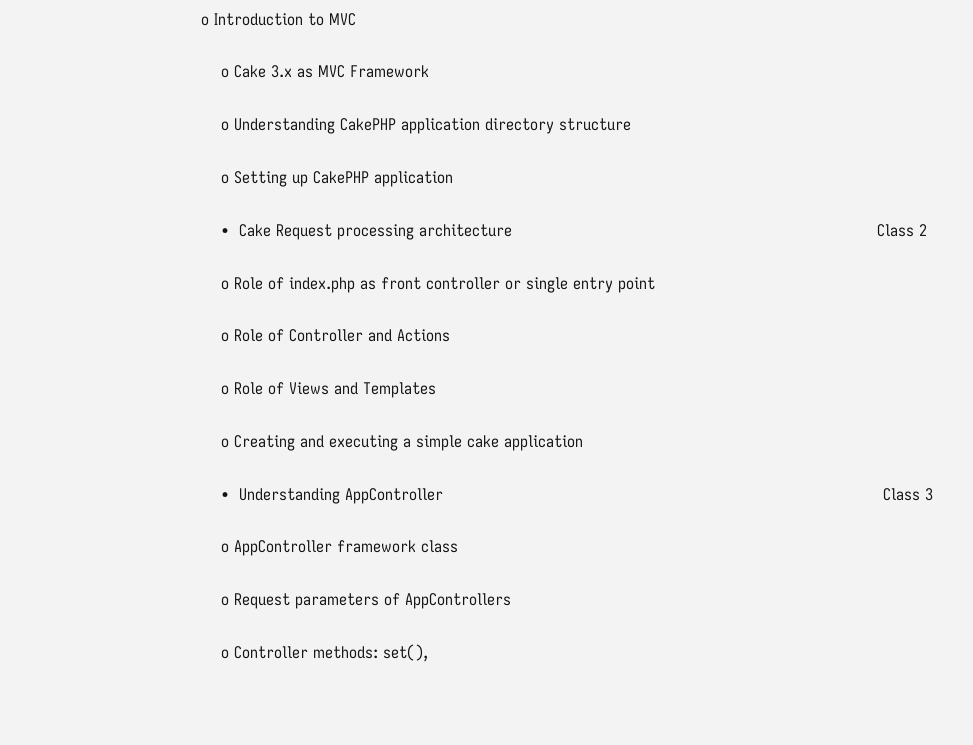o Introduction to MVC

    o Cake 3.x as MVC Framework

    o Understanding CakePHP application directory structure

    o Setting up CakePHP application

    •  Cake Request processing architecture                                                                         Class 2

    o Role of index.php as front controller or single entry point

    o Role of Controller and Actions

    o Role of Views and Templates

    o Creating and executing a simple cake application

    •  Understanding AppController                                                                                        Class 3

    o AppController framework class

    o Request parameters of AppControllers

    o Controller methods: set(),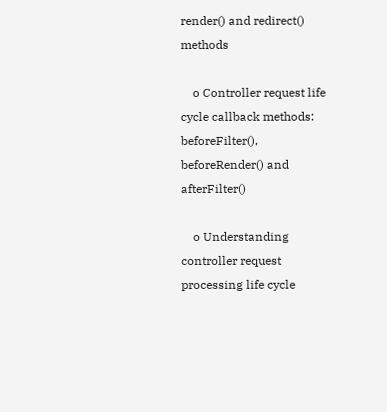render() and redirect() methods

    o Controller request life cycle callback methods: beforeFilter(), beforeRender() and afterFilter()

    o Understanding controller request processing life cycle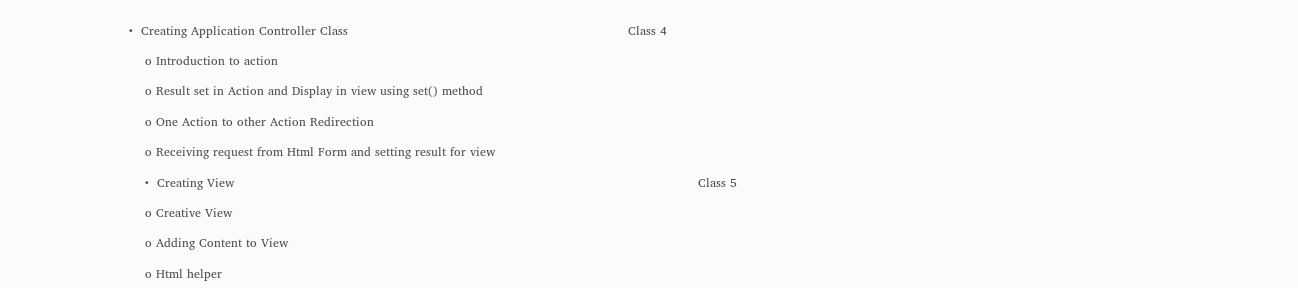•  Creating Application Controller Class                                                                      Class 4

    o Introduction to action

    o Result set in Action and Display in view using set() method

    o One Action to other Action Redirection

    o Receiving request from Html Form and setting result for view

    •  Creating View                                                                                                                    Class 5

    o Creative View

    o Adding Content to View

    o Html helper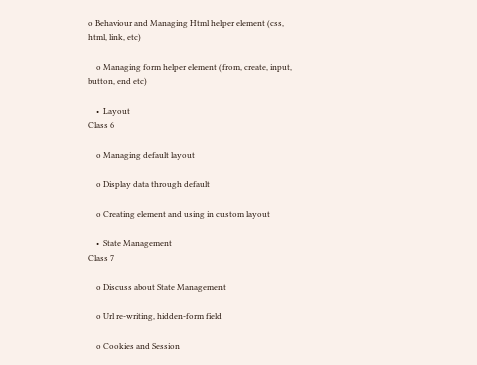o Behaviour and Managing Html helper element (css, html, link, etc)

    o Managing form helper element (from, create, input, button, end etc)

    •  Layout                                                                                                                              Class 6

    o Managing default layout

    o Display data through default

    o Creating element and using in custom layout

    •  State Management                                                                                                           Class 7

    o Discuss about State Management

    o Url re-writing, hidden-form field

    o Cookies and Session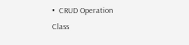•  CRUD Operation                                                                                                               Class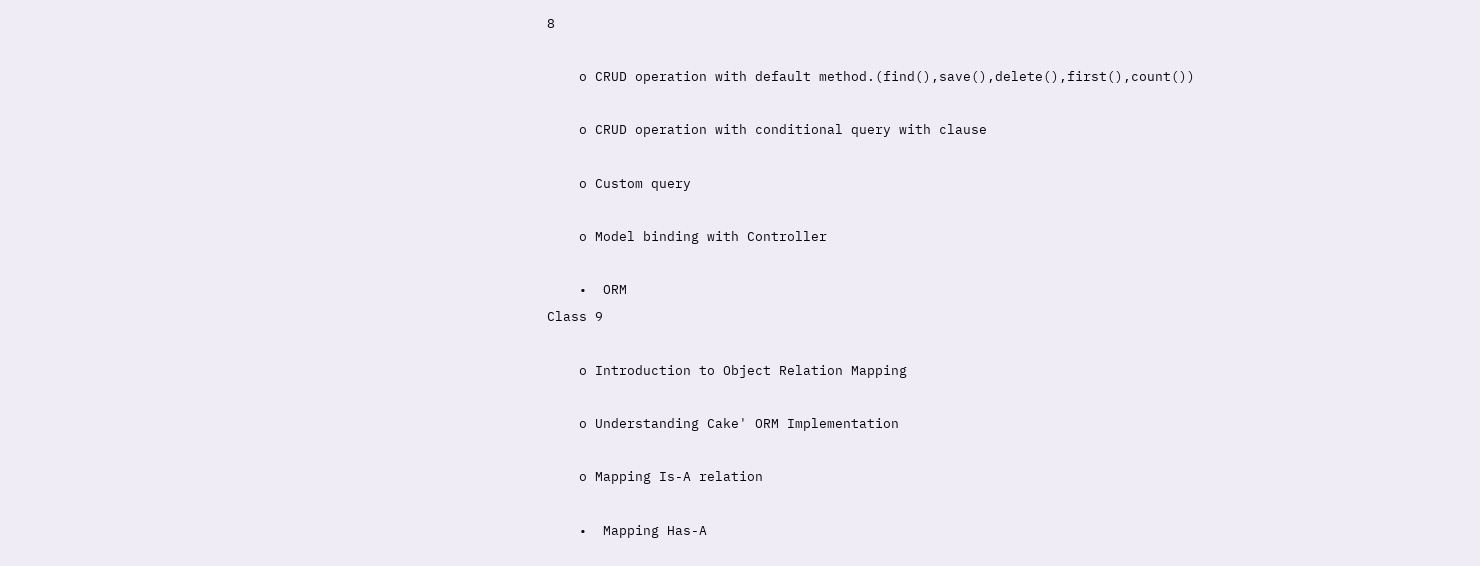8

    o CRUD operation with default method.(find(),save(),delete(),first(),count())

    o CRUD operation with conditional query with clause

    o Custom query

    o Model binding with Controller

    •  ORM                                                                                                                                  Class 9

    o Introduction to Object Relation Mapping

    o Understanding Cake' ORM Implementation

    o Mapping Is-A relation

    •  Mapping Has-A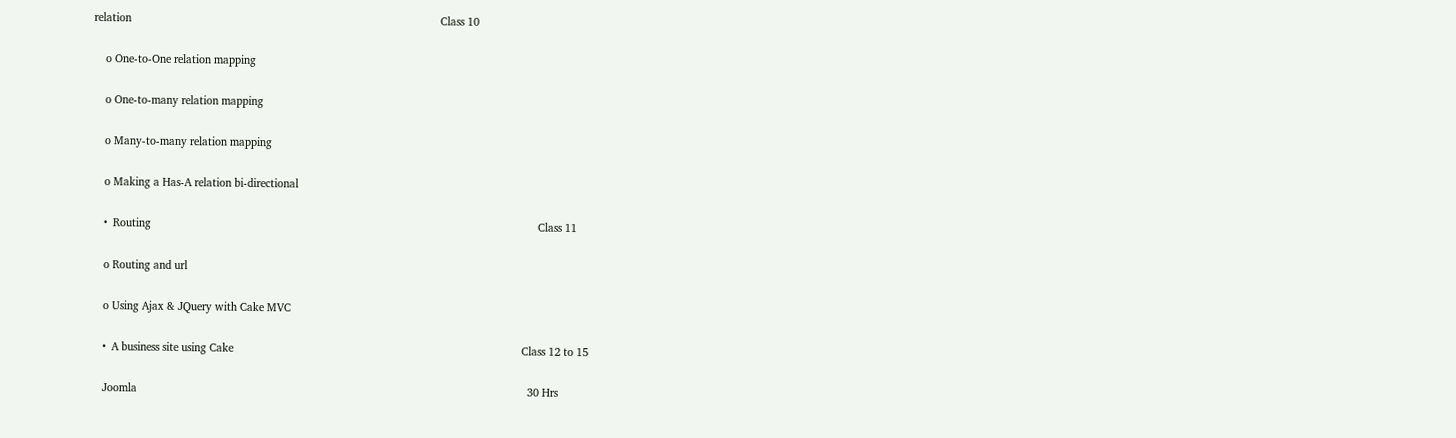relation                                                                                                       Class 10

    o One-to-One relation mapping

    o One-to-many relation mapping

    o Many-to-many relation mapping

    o Making a Has-A relation bi-directional

    •  Routing                                                                                                                                 Class 11

    o Routing and url

    o Using Ajax & JQuery with Cake MVC

    •  A business site using Cake                                                                                                Class 12 to 15

    Joomla                                                                                                                                  30 Hrs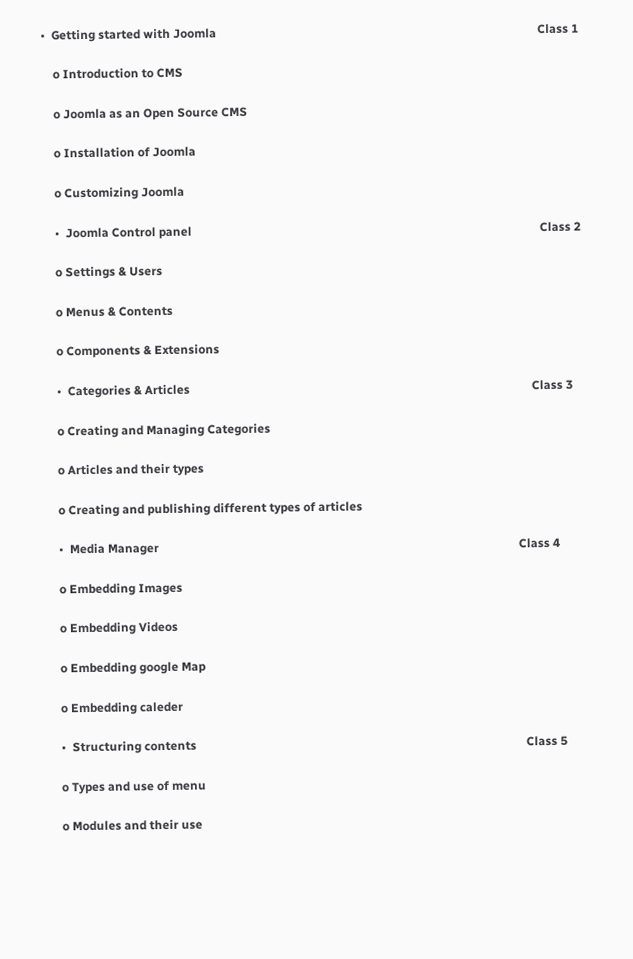•  Getting started with Joomla                                                                                                           Class 1

    o Introduction to CMS

    o Joomla as an Open Source CMS

    o Installation of Joomla

    o Customizing Joomla

    •  Joomla Control panel                                                                                                                    Class 2

    o Settings & Users

    o Menus & Contents

    o Components & Extensions

    •  Categories & Articles                                                                                                                  Class 3

    o Creating and Managing Categories

    o Articles and their types

    o Creating and publishing different types of articles

    •  Media Manager                                                                                                                        Class 4

    o Embedding Images

    o Embedding Videos

    o Embedding google Map

    o Embedding caleder

    •  Structuring contents                                                                                                              Class 5

    o Types and use of menu

    o Modules and their use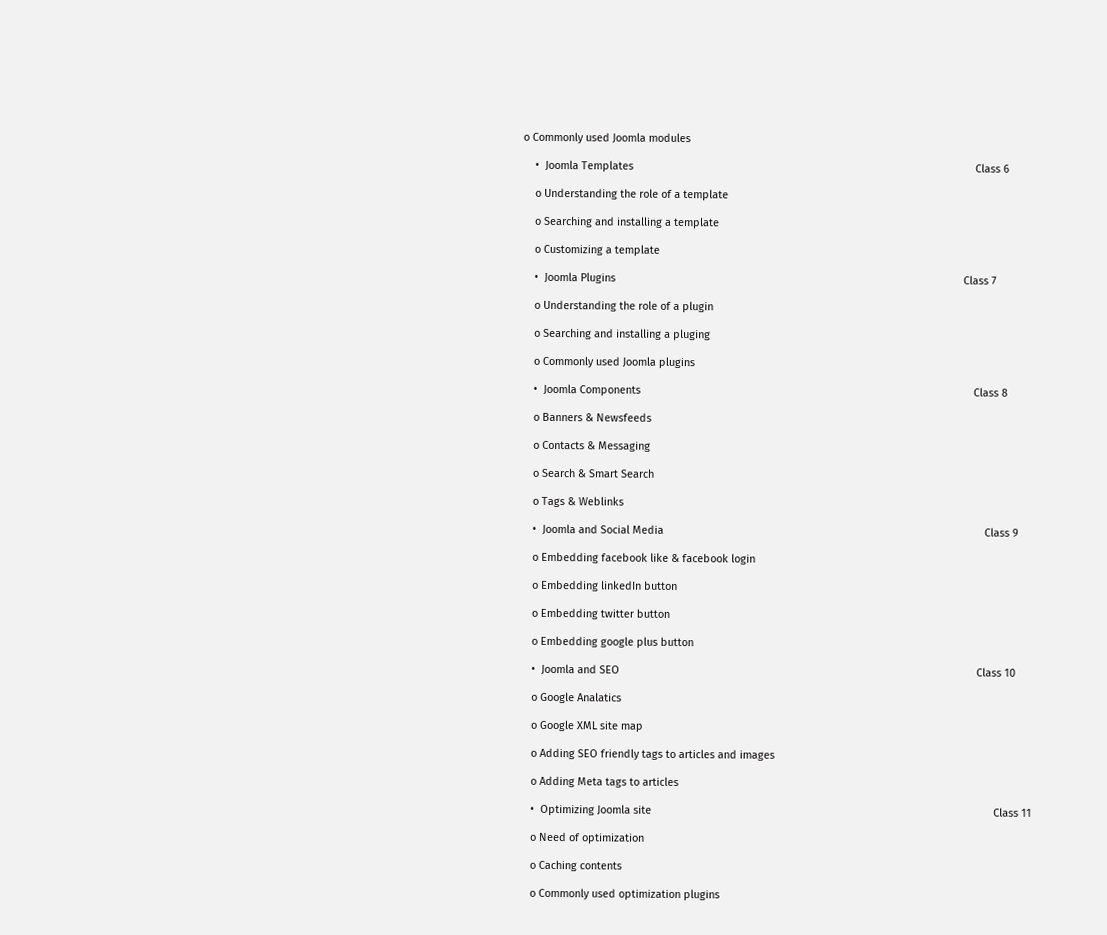o Commonly used Joomla modules

    •  Joomla Templates                                                                                                                  Class 6

    o Understanding the role of a template

    o Searching and installing a template

    o Customizing a template

    •  Joomla Plugins                                                                                                                    Class 7

    o Understanding the role of a plugin

    o Searching and installing a pluging

    o Commonly used Joomla plugins

    •  Joomla Components                                                                                                               Class 8

    o Banners & Newsfeeds

    o Contacts & Messaging

    o Search & Smart Search

    o Tags & Weblinks

    •  Joomla and Social Media                                                                                                           Class 9

    o Embedding facebook like & facebook login

    o Embedding linkedIn button

    o Embedding twitter button

    o Embedding google plus button

    •  Joomla and SEO                                                                                                                       Class 10

    o Google Analatics

    o Google XML site map

    o Adding SEO friendly tags to articles and images

    o Adding Meta tags to articles

    •  Optimizing Joomla site                                                                                                                  Class 11

    o Need of optimization

    o Caching contents

    o Commonly used optimization plugins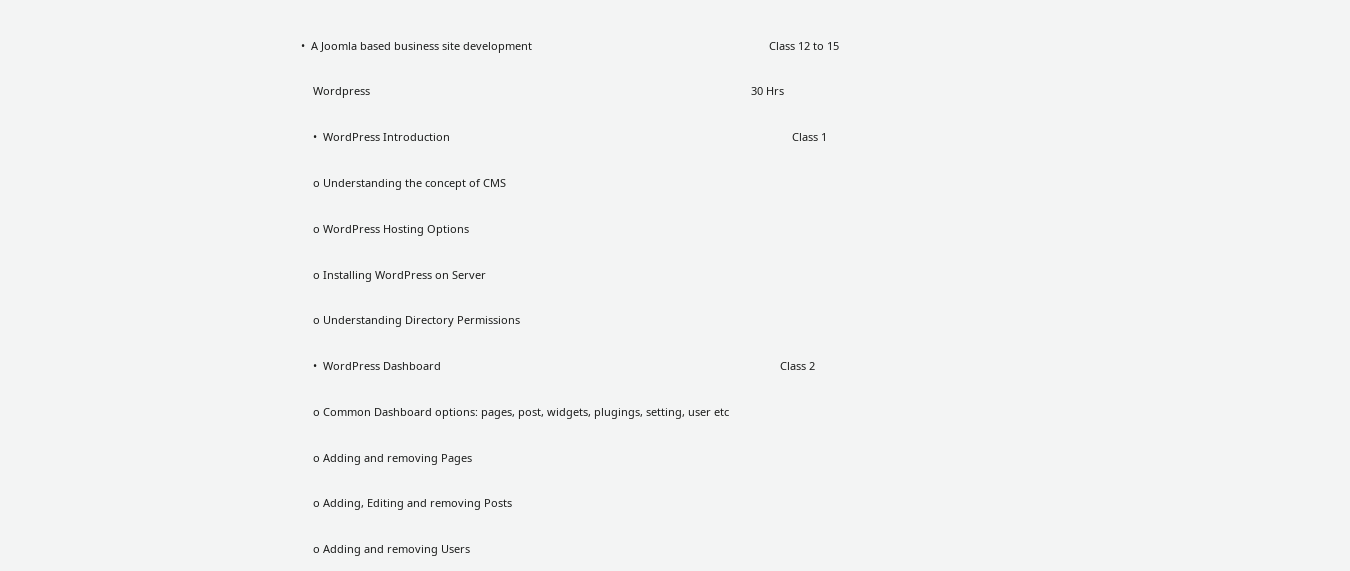•  A Joomla based business site development                                                                               Class 12 to 15

    Wordpress                                                                                                                               30 Hrs

    •  WordPress Introduction                                                                                                                  Class 1

    o Understanding the concept of CMS

    o WordPress Hosting Options

    o Installing WordPress on Server

    o Understanding Directory Permissions

    •  WordPress Dashboard                                                                                                                 Class 2

    o Common Dashboard options: pages, post, widgets, plugings, setting, user etc

    o Adding and removing Pages

    o Adding, Editing and removing Posts

    o Adding and removing Users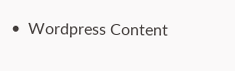•  Wordpress Content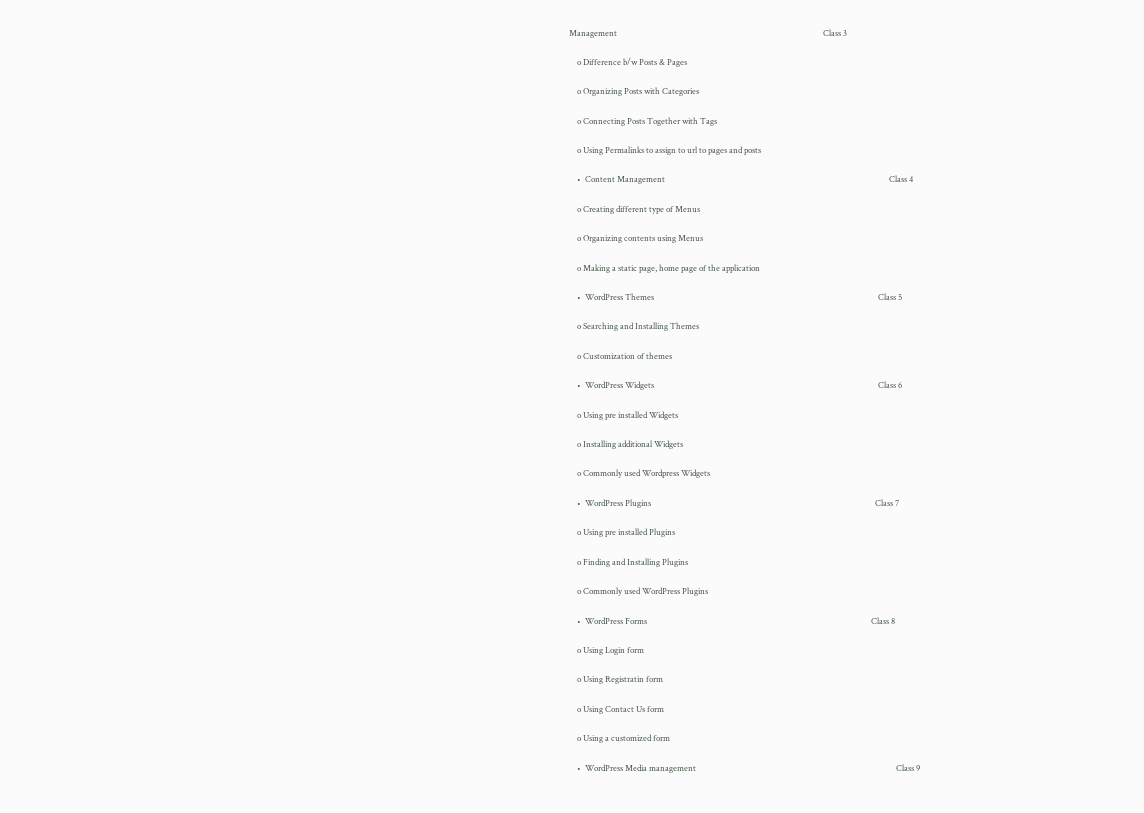Management                                                                                                       Class 3

    o Difference b/w Posts & Pages

    o Organizing Posts with Categories

    o Connecting Posts Together with Tags

    o Using Permalinks to assign to url to pages and posts

    •  Content Management                                                                                                                Class 4

    o Creating different type of Menus

    o Organizing contents using Menus

    o Making a static page, home page of the application

    •  WordPress Themes                                                                                                                Class 5

    o Searching and Installing Themes

    o Customization of themes

    •  WordPress Widgets                                                                                                                Class 6

    o Using pre installed Widgets

    o Installing additional Widgets

    o Commonly used Wordpress Widgets

    •  WordPress Plugins                                                                                                                Class 7

    o Using pre installed Plugins

    o Finding and Installing Plugins

    o Commonly used WordPress Plugins

    •  WordPress Forms                                                                                                                Class 8

    o Using Login form

    o Using Registratin form

    o Using Contact Us form

    o Using a customized form

    •  WordPress Media management                                                                                                    Class 9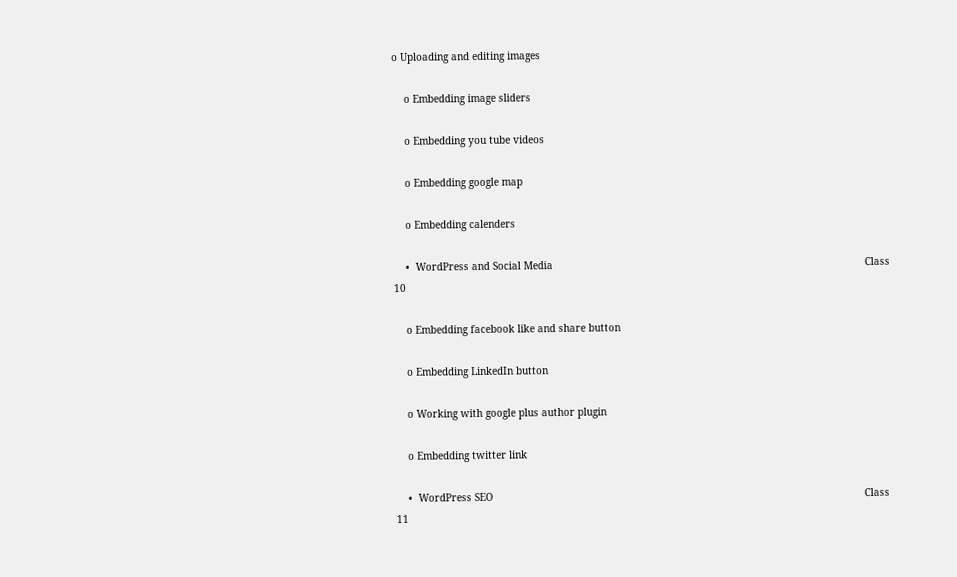o Uploading and editing images

    o Embedding image sliders

    o Embedding you tube videos

    o Embedding google map

    o Embedding calenders

    •  WordPress and Social Media                                                                                                        Class 10

    o Embedding facebook like and share button

    o Embedding LinkedIn button

    o Working with google plus author plugin

    o Embedding twitter link

    •  WordPress SEO                                                                                                                            Class 11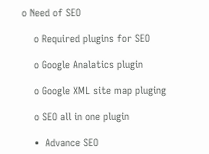o Need of SEO

    o Required plugins for SEO

    o Google Analatics plugin

    o Google XML site map pluging

    o SEO all in one plugin

    •  Advance SEO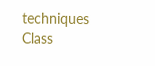techniques                                                                                                              Class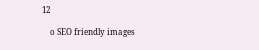12

    o SEO friendly images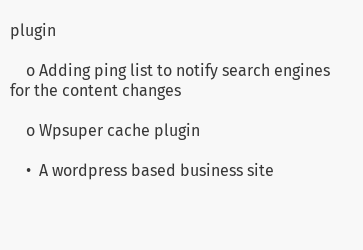plugin

    o Adding ping list to notify search engines for the content changes

    o Wpsuper cache plugin

    •  A wordpress based business site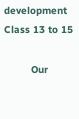development                                                                      Class 13 to 15

         Our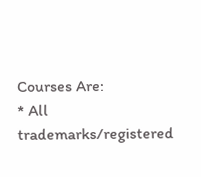Courses Are:
* All trademarks/registered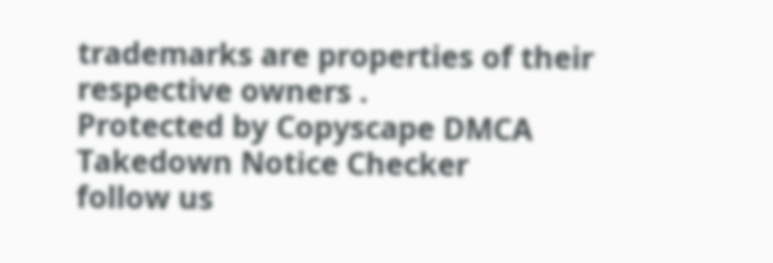trademarks are properties of their respective owners .
Protected by Copyscape DMCA Takedown Notice Checker
follow us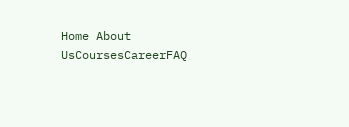Home About UsCoursesCareerFAQ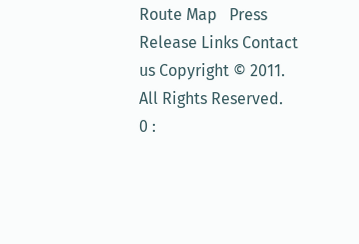Route Map   Press Release Links Contact us Copyright © 2011. All Rights Reserved.
0 :